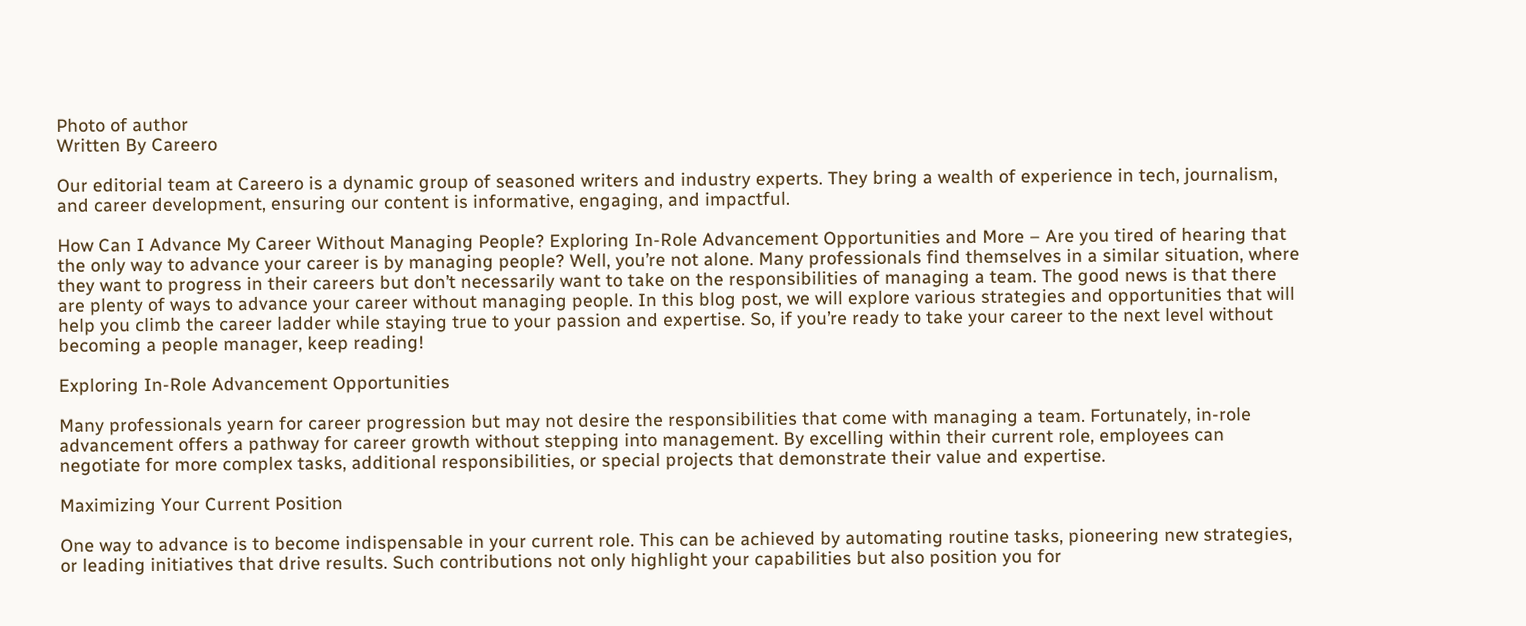Photo of author
Written By Careero

Our editorial team at Careero is a dynamic group of seasoned writers and industry experts. They bring a wealth of experience in tech, journalism, and career development, ensuring our content is informative, engaging, and impactful.

How Can I Advance My Career Without Managing People? Exploring In-Role Advancement Opportunities and More – Are you tired of hearing that the only way to advance your career is by managing people? Well, you’re not alone. Many professionals find themselves in a similar situation, where they want to progress in their careers but don’t necessarily want to take on the responsibilities of managing a team. The good news is that there are plenty of ways to advance your career without managing people. In this blog post, we will explore various strategies and opportunities that will help you climb the career ladder while staying true to your passion and expertise. So, if you’re ready to take your career to the next level without becoming a people manager, keep reading!

Exploring In-Role Advancement Opportunities

Many professionals yearn for career progression but may not desire the responsibilities that come with managing a team. Fortunately, in-role advancement offers a pathway for career growth without stepping into management. By excelling within their current role, employees can negotiate for more complex tasks, additional responsibilities, or special projects that demonstrate their value and expertise.

Maximizing Your Current Position

One way to advance is to become indispensable in your current role. This can be achieved by automating routine tasks, pioneering new strategies, or leading initiatives that drive results. Such contributions not only highlight your capabilities but also position you for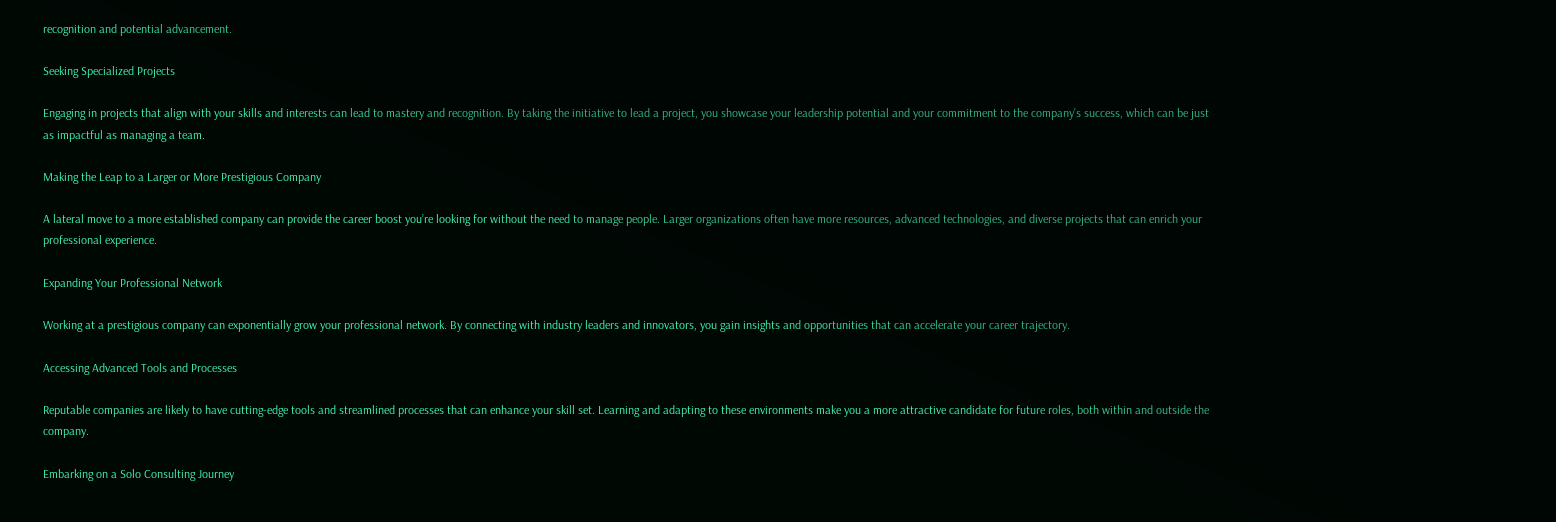recognition and potential advancement.

Seeking Specialized Projects

Engaging in projects that align with your skills and interests can lead to mastery and recognition. By taking the initiative to lead a project, you showcase your leadership potential and your commitment to the company’s success, which can be just as impactful as managing a team.

Making the Leap to a Larger or More Prestigious Company

A lateral move to a more established company can provide the career boost you’re looking for without the need to manage people. Larger organizations often have more resources, advanced technologies, and diverse projects that can enrich your professional experience.

Expanding Your Professional Network

Working at a prestigious company can exponentially grow your professional network. By connecting with industry leaders and innovators, you gain insights and opportunities that can accelerate your career trajectory.

Accessing Advanced Tools and Processes

Reputable companies are likely to have cutting-edge tools and streamlined processes that can enhance your skill set. Learning and adapting to these environments make you a more attractive candidate for future roles, both within and outside the company.

Embarking on a Solo Consulting Journey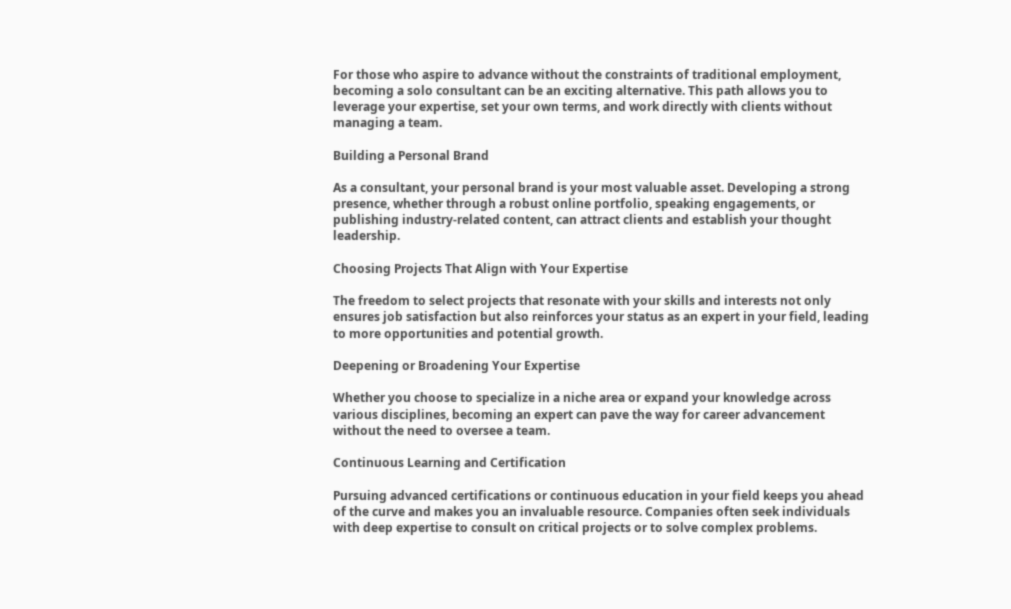For those who aspire to advance without the constraints of traditional employment, becoming a solo consultant can be an exciting alternative. This path allows you to leverage your expertise, set your own terms, and work directly with clients without managing a team.

Building a Personal Brand

As a consultant, your personal brand is your most valuable asset. Developing a strong presence, whether through a robust online portfolio, speaking engagements, or publishing industry-related content, can attract clients and establish your thought leadership.

Choosing Projects That Align with Your Expertise

The freedom to select projects that resonate with your skills and interests not only ensures job satisfaction but also reinforces your status as an expert in your field, leading to more opportunities and potential growth.

Deepening or Broadening Your Expertise

Whether you choose to specialize in a niche area or expand your knowledge across various disciplines, becoming an expert can pave the way for career advancement without the need to oversee a team.

Continuous Learning and Certification

Pursuing advanced certifications or continuous education in your field keeps you ahead of the curve and makes you an invaluable resource. Companies often seek individuals with deep expertise to consult on critical projects or to solve complex problems.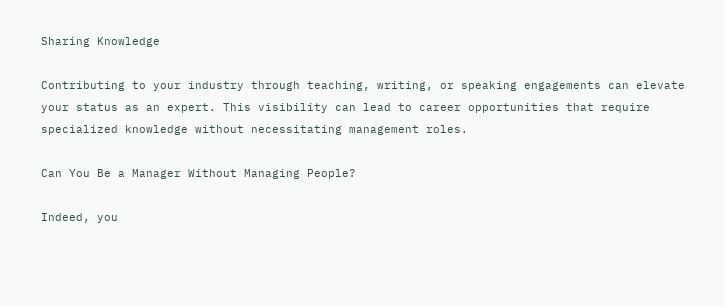Sharing Knowledge

Contributing to your industry through teaching, writing, or speaking engagements can elevate your status as an expert. This visibility can lead to career opportunities that require specialized knowledge without necessitating management roles.

Can You Be a Manager Without Managing People?

Indeed, you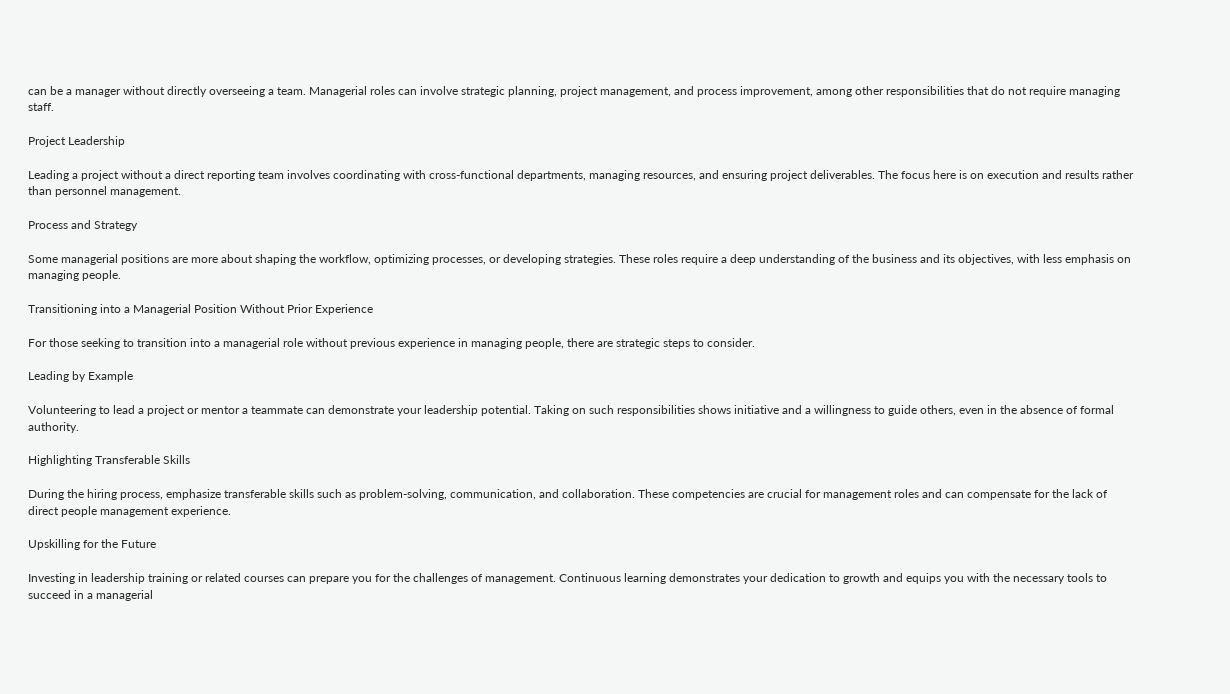can be a manager without directly overseeing a team. Managerial roles can involve strategic planning, project management, and process improvement, among other responsibilities that do not require managing staff.

Project Leadership

Leading a project without a direct reporting team involves coordinating with cross-functional departments, managing resources, and ensuring project deliverables. The focus here is on execution and results rather than personnel management.

Process and Strategy

Some managerial positions are more about shaping the workflow, optimizing processes, or developing strategies. These roles require a deep understanding of the business and its objectives, with less emphasis on managing people.

Transitioning into a Managerial Position Without Prior Experience

For those seeking to transition into a managerial role without previous experience in managing people, there are strategic steps to consider.

Leading by Example

Volunteering to lead a project or mentor a teammate can demonstrate your leadership potential. Taking on such responsibilities shows initiative and a willingness to guide others, even in the absence of formal authority.

Highlighting Transferable Skills

During the hiring process, emphasize transferable skills such as problem-solving, communication, and collaboration. These competencies are crucial for management roles and can compensate for the lack of direct people management experience.

Upskilling for the Future

Investing in leadership training or related courses can prepare you for the challenges of management. Continuous learning demonstrates your dedication to growth and equips you with the necessary tools to succeed in a managerial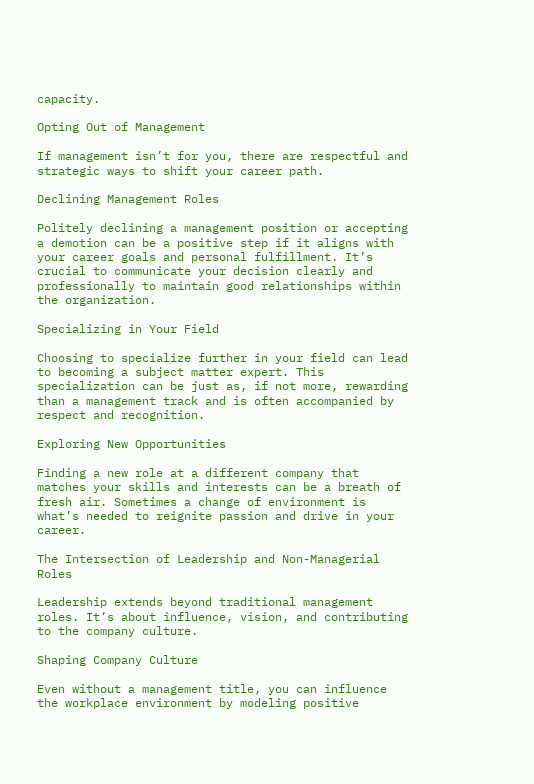capacity.

Opting Out of Management

If management isn’t for you, there are respectful and strategic ways to shift your career path.

Declining Management Roles

Politely declining a management position or accepting a demotion can be a positive step if it aligns with your career goals and personal fulfillment. It’s crucial to communicate your decision clearly and professionally to maintain good relationships within the organization.

Specializing in Your Field

Choosing to specialize further in your field can lead to becoming a subject matter expert. This specialization can be just as, if not more, rewarding than a management track and is often accompanied by respect and recognition.

Exploring New Opportunities

Finding a new role at a different company that matches your skills and interests can be a breath of fresh air. Sometimes a change of environment is what’s needed to reignite passion and drive in your career.

The Intersection of Leadership and Non-Managerial Roles

Leadership extends beyond traditional management roles. It’s about influence, vision, and contributing to the company culture.

Shaping Company Culture

Even without a management title, you can influence the workplace environment by modeling positive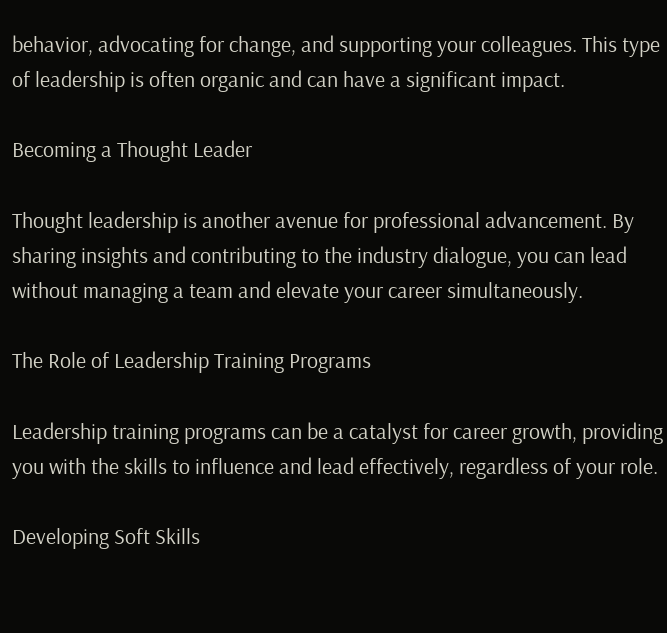behavior, advocating for change, and supporting your colleagues. This type of leadership is often organic and can have a significant impact.

Becoming a Thought Leader

Thought leadership is another avenue for professional advancement. By sharing insights and contributing to the industry dialogue, you can lead without managing a team and elevate your career simultaneously.

The Role of Leadership Training Programs

Leadership training programs can be a catalyst for career growth, providing you with the skills to influence and lead effectively, regardless of your role.

Developing Soft Skills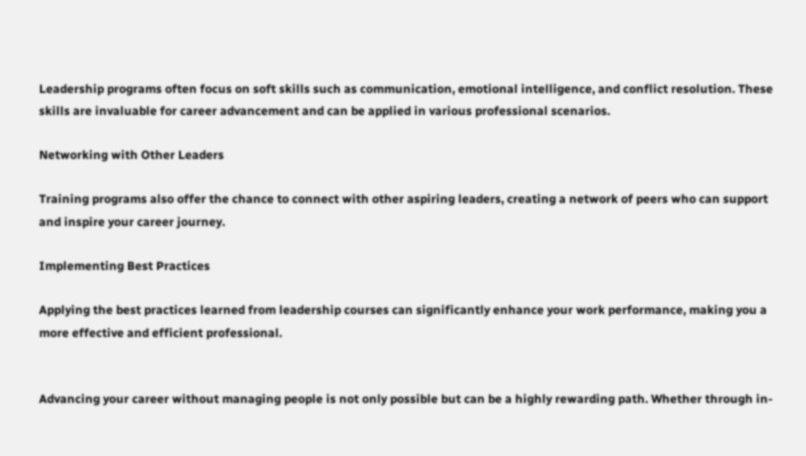Leadership programs often focus on soft skills such as communication, emotional intelligence, and conflict resolution. These skills are invaluable for career advancement and can be applied in various professional scenarios.

Networking with Other Leaders

Training programs also offer the chance to connect with other aspiring leaders, creating a network of peers who can support and inspire your career journey.

Implementing Best Practices

Applying the best practices learned from leadership courses can significantly enhance your work performance, making you a more effective and efficient professional.


Advancing your career without managing people is not only possible but can be a highly rewarding path. Whether through in-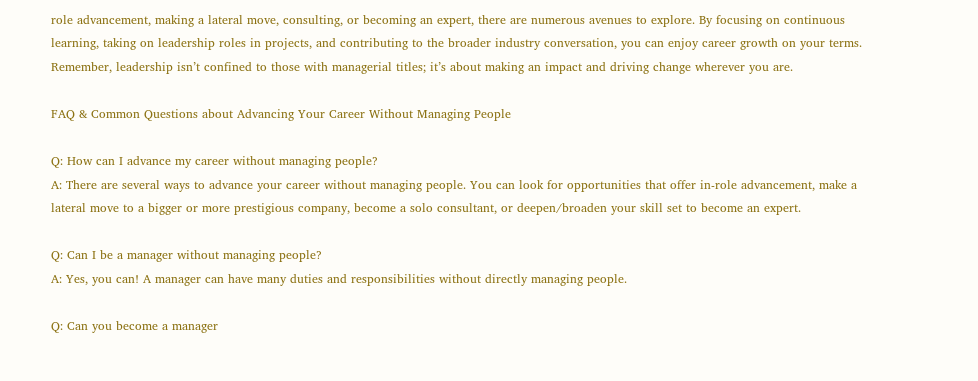role advancement, making a lateral move, consulting, or becoming an expert, there are numerous avenues to explore. By focusing on continuous learning, taking on leadership roles in projects, and contributing to the broader industry conversation, you can enjoy career growth on your terms. Remember, leadership isn’t confined to those with managerial titles; it’s about making an impact and driving change wherever you are.

FAQ & Common Questions about Advancing Your Career Without Managing People

Q: How can I advance my career without managing people?
A: There are several ways to advance your career without managing people. You can look for opportunities that offer in-role advancement, make a lateral move to a bigger or more prestigious company, become a solo consultant, or deepen/broaden your skill set to become an expert.

Q: Can I be a manager without managing people?
A: Yes, you can! A manager can have many duties and responsibilities without directly managing people.

Q: Can you become a manager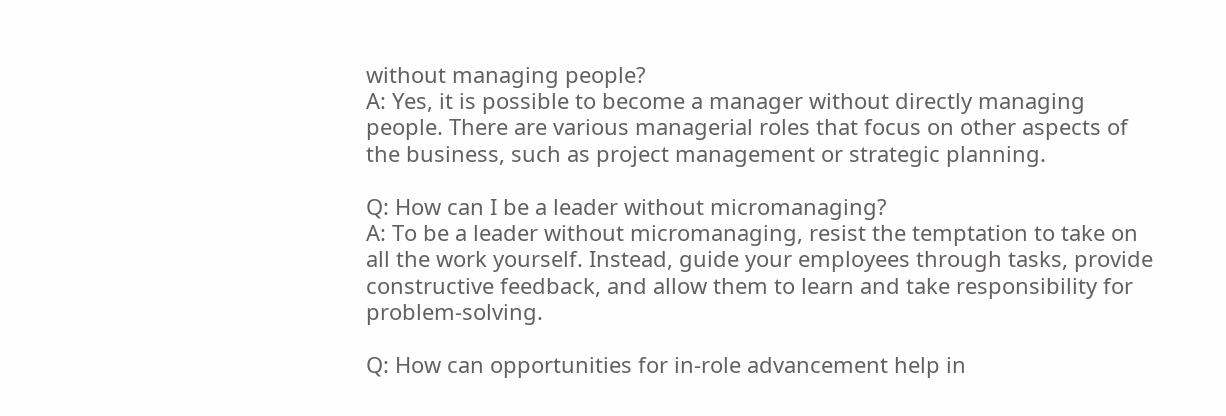without managing people?
A: Yes, it is possible to become a manager without directly managing people. There are various managerial roles that focus on other aspects of the business, such as project management or strategic planning.

Q: How can I be a leader without micromanaging?
A: To be a leader without micromanaging, resist the temptation to take on all the work yourself. Instead, guide your employees through tasks, provide constructive feedback, and allow them to learn and take responsibility for problem-solving.

Q: How can opportunities for in-role advancement help in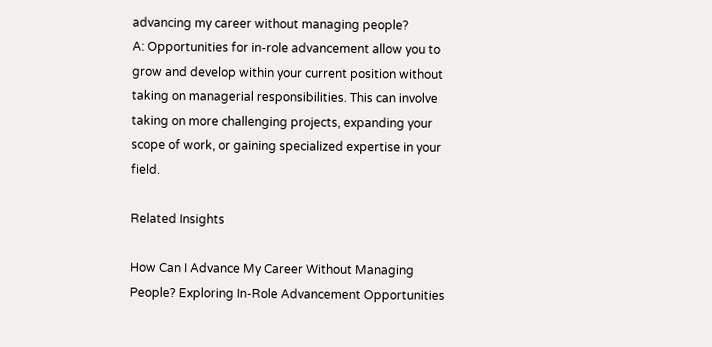advancing my career without managing people?
A: Opportunities for in-role advancement allow you to grow and develop within your current position without taking on managerial responsibilities. This can involve taking on more challenging projects, expanding your scope of work, or gaining specialized expertise in your field.

Related Insights

How Can I Advance My Career Without Managing People? Exploring In-Role Advancement Opportunities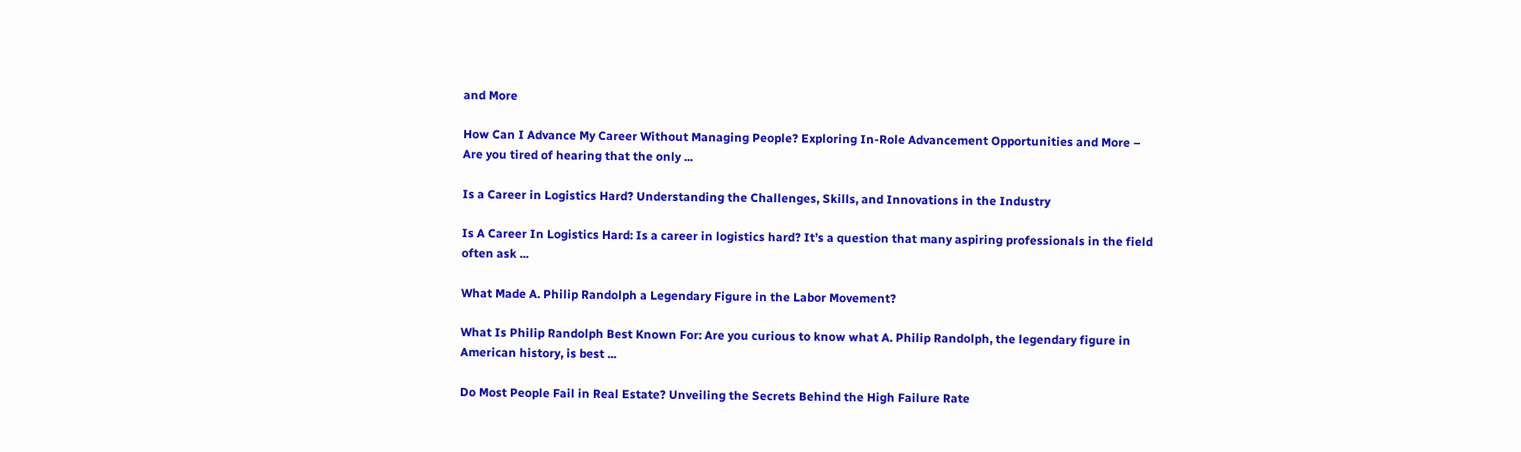and More

How Can I Advance My Career Without Managing People? Exploring In-Role Advancement Opportunities and More – Are you tired of hearing that the only ...

Is a Career in Logistics Hard? Understanding the Challenges, Skills, and Innovations in the Industry

Is A Career In Logistics Hard: Is a career in logistics hard? It’s a question that many aspiring professionals in the field often ask ...

What Made A. Philip Randolph a Legendary Figure in the Labor Movement?

What Is Philip Randolph Best Known For: Are you curious to know what A. Philip Randolph, the legendary figure in American history, is best ...

Do Most People Fail in Real Estate? Unveiling the Secrets Behind the High Failure Rate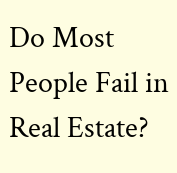Do Most People Fail in Real Estate?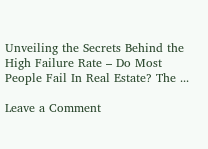Unveiling the Secrets Behind the High Failure Rate – Do Most People Fail In Real Estate? The ...

Leave a Comment